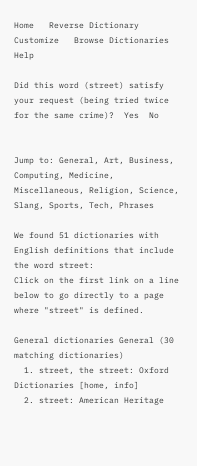Home   Reverse Dictionary   Customize   Browse Dictionaries    Help

Did this word (street) satisfy your request (being tried twice for the same crime)?  Yes  No


Jump to: General, Art, Business, Computing, Medicine, Miscellaneous, Religion, Science, Slang, Sports, Tech, Phrases

We found 51 dictionaries with English definitions that include the word street:
Click on the first link on a line below to go directly to a page where "street" is defined.

General dictionaries General (30 matching dictionaries)
  1. street, the street: Oxford Dictionaries [home, info]
  2. street: American Heritage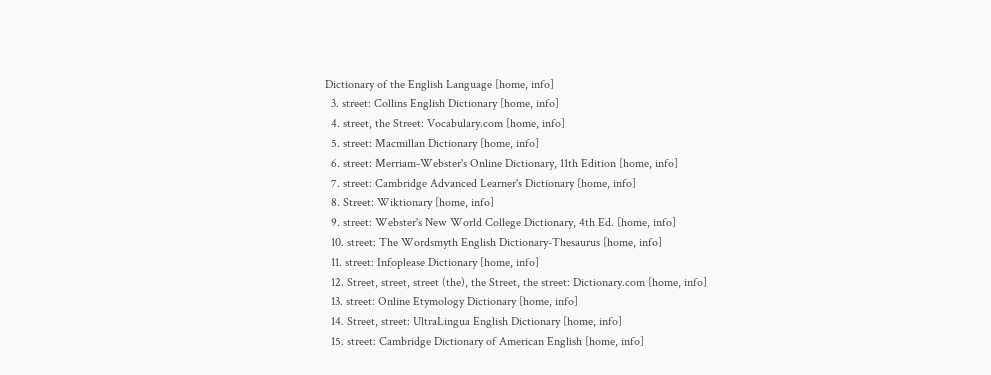Dictionary of the English Language [home, info]
  3. street: Collins English Dictionary [home, info]
  4. street, the Street: Vocabulary.com [home, info]
  5. street: Macmillan Dictionary [home, info]
  6. street: Merriam-Webster's Online Dictionary, 11th Edition [home, info]
  7. street: Cambridge Advanced Learner's Dictionary [home, info]
  8. Street: Wiktionary [home, info]
  9. street: Webster's New World College Dictionary, 4th Ed. [home, info]
  10. street: The Wordsmyth English Dictionary-Thesaurus [home, info]
  11. street: Infoplease Dictionary [home, info]
  12. Street, street, street (the), the Street, the street: Dictionary.com [home, info]
  13. street: Online Etymology Dictionary [home, info]
  14. Street, street: UltraLingua English Dictionary [home, info]
  15. street: Cambridge Dictionary of American English [home, info]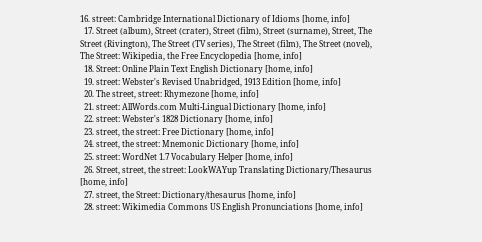16. street: Cambridge International Dictionary of Idioms [home, info]
  17. Street (album), Street (crater), Street (film), Street (surname), Street, The Street (Rivington), The Street (TV series), The Street (film), The Street (novel), The Street: Wikipedia, the Free Encyclopedia [home, info]
  18. Street: Online Plain Text English Dictionary [home, info]
  19. street: Webster's Revised Unabridged, 1913 Edition [home, info]
  20. The street, street: Rhymezone [home, info]
  21. street: AllWords.com Multi-Lingual Dictionary [home, info]
  22. street: Webster's 1828 Dictionary [home, info]
  23. street, the street: Free Dictionary [home, info]
  24. street, the street: Mnemonic Dictionary [home, info]
  25. street: WordNet 1.7 Vocabulary Helper [home, info]
  26. Street, street, the street: LookWAYup Translating Dictionary/Thesaurus [home, info]
  27. street, the Street: Dictionary/thesaurus [home, info]
  28. street: Wikimedia Commons US English Pronunciations [home, info]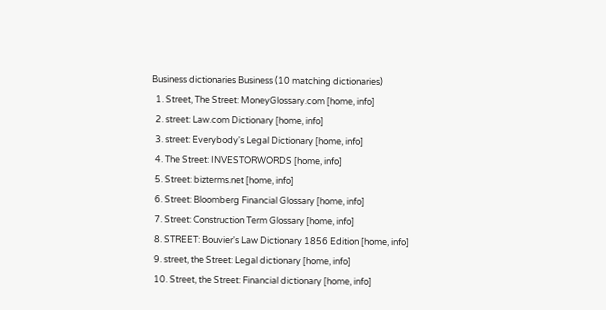Business dictionaries Business (10 matching dictionaries)
  1. Street, The Street: MoneyGlossary.com [home, info]
  2. street: Law.com Dictionary [home, info]
  3. street: Everybody's Legal Dictionary [home, info]
  4. The Street: INVESTORWORDS [home, info]
  5. Street: bizterms.net [home, info]
  6. Street: Bloomberg Financial Glossary [home, info]
  7. Street: Construction Term Glossary [home, info]
  8. STREET: Bouvier's Law Dictionary 1856 Edition [home, info]
  9. street, the Street: Legal dictionary [home, info]
  10. Street, the Street: Financial dictionary [home, info]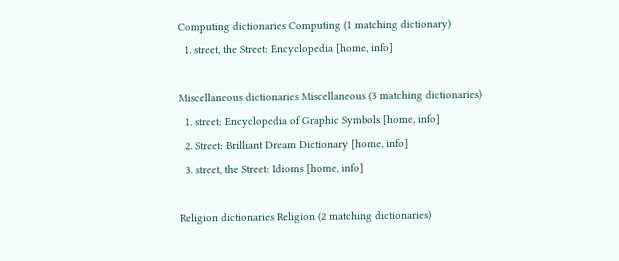Computing dictionaries Computing (1 matching dictionary)
  1. street, the Street: Encyclopedia [home, info]

Miscellaneous dictionaries Miscellaneous (3 matching dictionaries)
  1. street: Encyclopedia of Graphic Symbols [home, info]
  2. Street: Brilliant Dream Dictionary [home, info]
  3. street, the Street: Idioms [home, info]

Religion dictionaries Religion (2 matching dictionaries)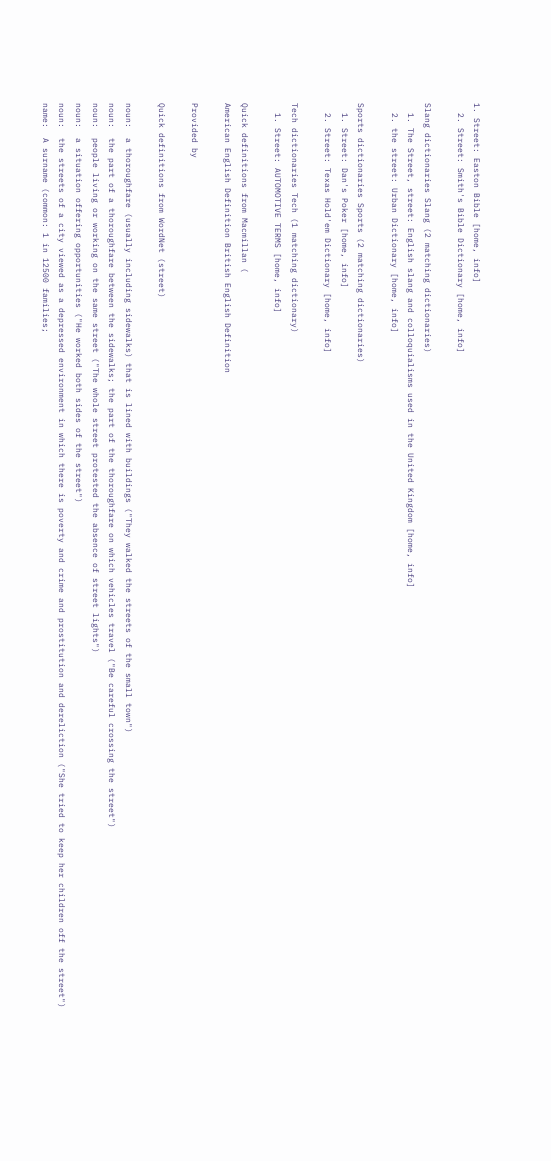1. Street: Easton Bible [home, info]
  2. Street: Smith's Bible Dictionary [home, info]

Slang dictionaries Slang (2 matching dictionaries)
  1. The Street, street: English slang and colloquialisms used in the United Kingdom [home, info]
  2. the street: Urban Dictionary [home, info]

Sports dictionaries Sports (2 matching dictionaries)
  1. Street: Dan's Poker [home, info]
  2. Street: Texas Hold'em Dictionary [home, info]

Tech dictionaries Tech (1 matching dictionary)
  1. Street: AUTOMOTIVE TERMS [home, info]

Quick definitions from Macmillan (
American English Definition British English Definition

Provided by

Quick definitions from WordNet (street)

noun:  a thoroughfare (usually including sidewalks) that is lined with buildings ("They walked the streets of the small town")
noun:  the part of a thoroughfare between the sidewalks; the part of the thoroughfare on which vehicles travel ("Be careful crossing the street")
noun:  people living or working on the same street ("The whole street protested the absence of street lights")
noun:  a situation offering opportunities ("He worked both sides of the street")
noun:  the streets of a city viewed as a depressed environment in which there is poverty and crime and prostitution and dereliction ("She tried to keep her children off the street")
name:  A surname (common: 1 in 12500 families;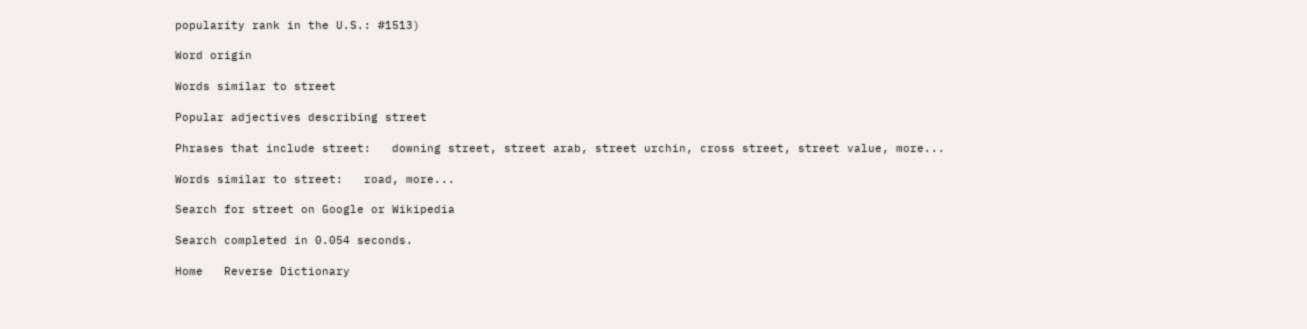popularity rank in the U.S.: #1513)

Word origin

Words similar to street

Popular adjectives describing street

Phrases that include street:   downing street, street arab, street urchin, cross street, street value, more...

Words similar to street:   road, more...

Search for street on Google or Wikipedia

Search completed in 0.054 seconds.

Home   Reverse Dictionary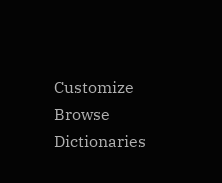Customize   Browse Dictionaries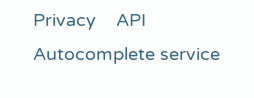Privacy    API    Autocomplete service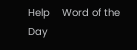Help    Word of the Day